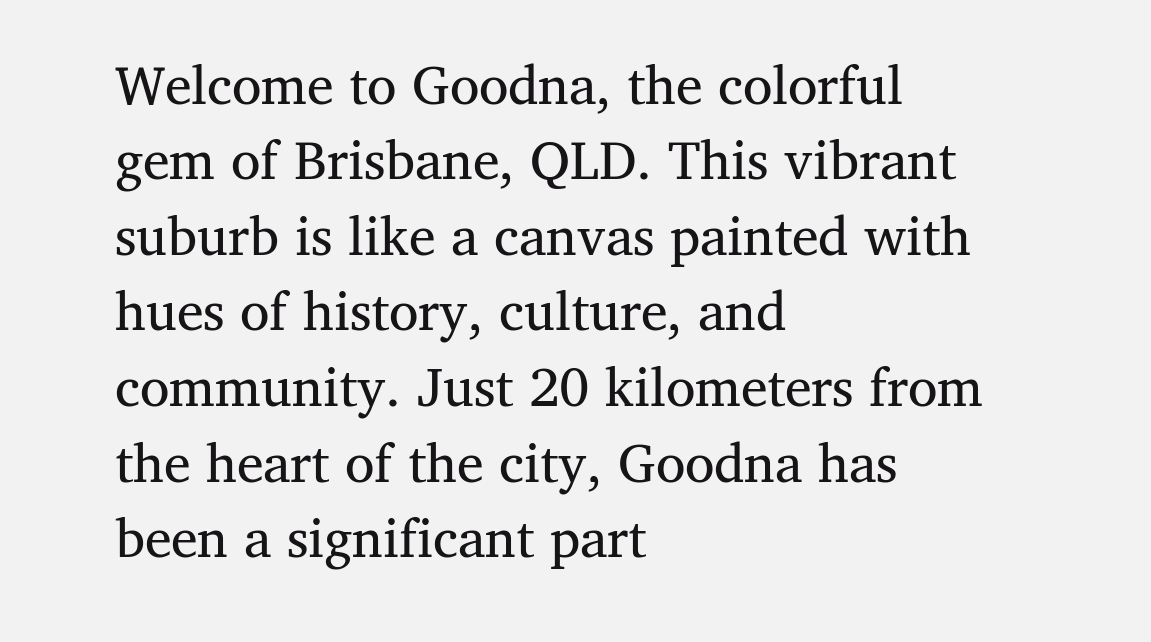Welcome to Goodna, the colorful gem of Brisbane, QLD. This vibrant suburb is like a canvas painted with hues of history, culture, and community. Just 20 kilometers from the heart of the city, Goodna has been a significant part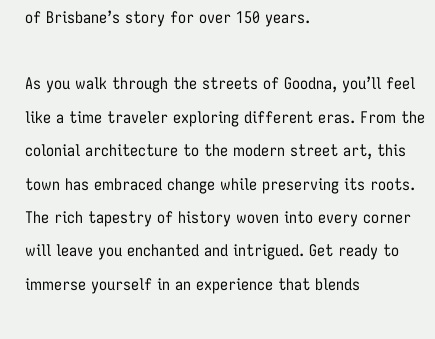of Brisbane’s story for over 150 years.

As you walk through the streets of Goodna, you’ll feel like a time traveler exploring different eras. From the colonial architecture to the modern street art, this town has embraced change while preserving its roots. The rich tapestry of history woven into every corner will leave you enchanted and intrigued. Get ready to immerse yourself in an experience that blends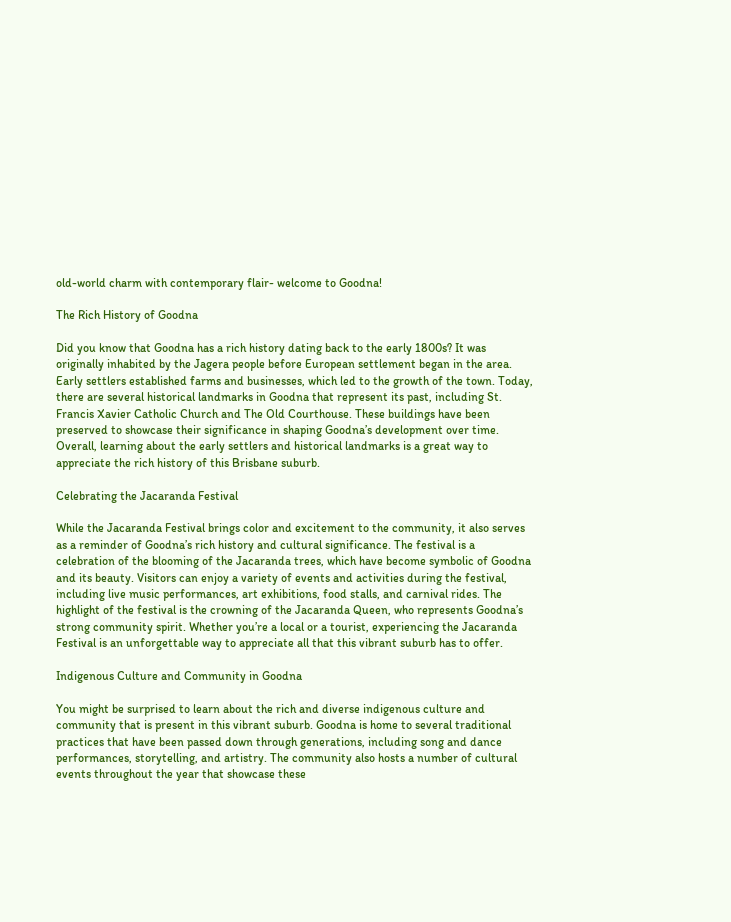old-world charm with contemporary flair- welcome to Goodna!

The Rich History of Goodna

Did you know that Goodna has a rich history dating back to the early 1800s? It was originally inhabited by the Jagera people before European settlement began in the area. Early settlers established farms and businesses, which led to the growth of the town. Today, there are several historical landmarks in Goodna that represent its past, including St. Francis Xavier Catholic Church and The Old Courthouse. These buildings have been preserved to showcase their significance in shaping Goodna’s development over time. Overall, learning about the early settlers and historical landmarks is a great way to appreciate the rich history of this Brisbane suburb.

Celebrating the Jacaranda Festival

While the Jacaranda Festival brings color and excitement to the community, it also serves as a reminder of Goodna’s rich history and cultural significance. The festival is a celebration of the blooming of the Jacaranda trees, which have become symbolic of Goodna and its beauty. Visitors can enjoy a variety of events and activities during the festival, including live music performances, art exhibitions, food stalls, and carnival rides. The highlight of the festival is the crowning of the Jacaranda Queen, who represents Goodna’s strong community spirit. Whether you’re a local or a tourist, experiencing the Jacaranda Festival is an unforgettable way to appreciate all that this vibrant suburb has to offer.

Indigenous Culture and Community in Goodna

You might be surprised to learn about the rich and diverse indigenous culture and community that is present in this vibrant suburb. Goodna is home to several traditional practices that have been passed down through generations, including song and dance performances, storytelling, and artistry. The community also hosts a number of cultural events throughout the year that showcase these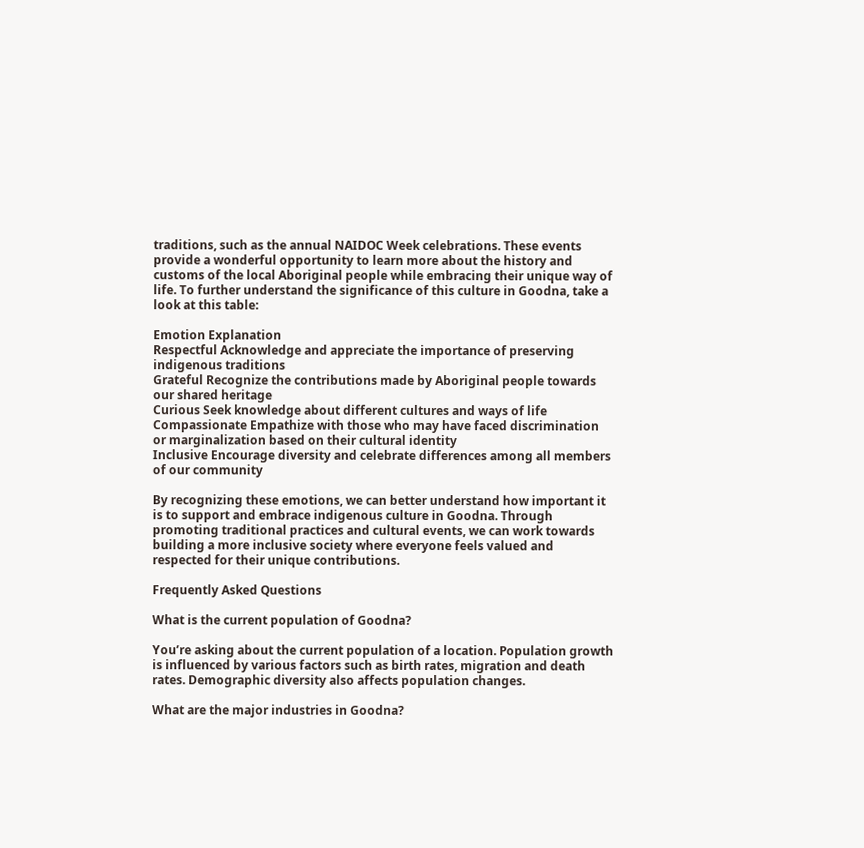traditions, such as the annual NAIDOC Week celebrations. These events provide a wonderful opportunity to learn more about the history and customs of the local Aboriginal people while embracing their unique way of life. To further understand the significance of this culture in Goodna, take a look at this table:

Emotion Explanation
Respectful Acknowledge and appreciate the importance of preserving indigenous traditions
Grateful Recognize the contributions made by Aboriginal people towards our shared heritage
Curious Seek knowledge about different cultures and ways of life
Compassionate Empathize with those who may have faced discrimination or marginalization based on their cultural identity
Inclusive Encourage diversity and celebrate differences among all members of our community

By recognizing these emotions, we can better understand how important it is to support and embrace indigenous culture in Goodna. Through promoting traditional practices and cultural events, we can work towards building a more inclusive society where everyone feels valued and respected for their unique contributions.

Frequently Asked Questions

What is the current population of Goodna?

You’re asking about the current population of a location. Population growth is influenced by various factors such as birth rates, migration and death rates. Demographic diversity also affects population changes.

What are the major industries in Goodna?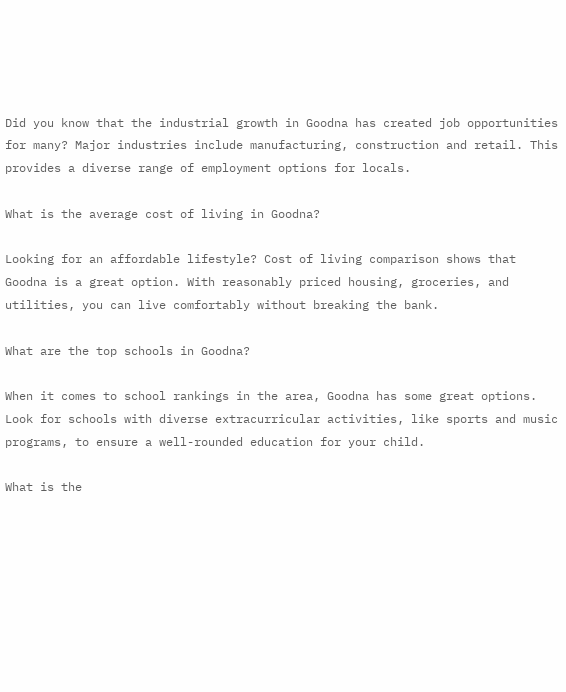Did you know that the industrial growth in Goodna has created job opportunities for many? Major industries include manufacturing, construction and retail. This provides a diverse range of employment options for locals.

What is the average cost of living in Goodna?

Looking for an affordable lifestyle? Cost of living comparison shows that Goodna is a great option. With reasonably priced housing, groceries, and utilities, you can live comfortably without breaking the bank.

What are the top schools in Goodna?

When it comes to school rankings in the area, Goodna has some great options. Look for schools with diverse extracurricular activities, like sports and music programs, to ensure a well-rounded education for your child.

What is the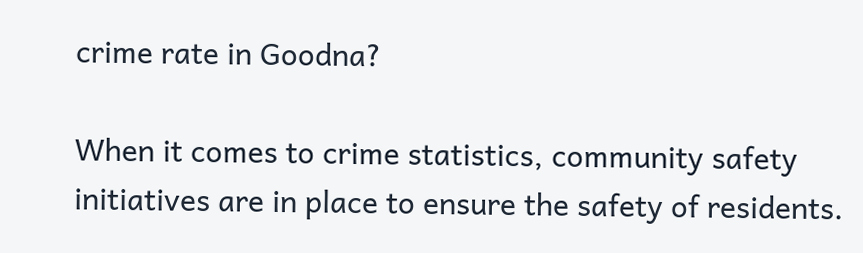crime rate in Goodna?

When it comes to crime statistics, community safety initiatives are in place to ensure the safety of residents.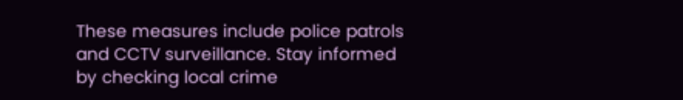These measures include police patrols and CCTV surveillance. Stay informed by checking local crime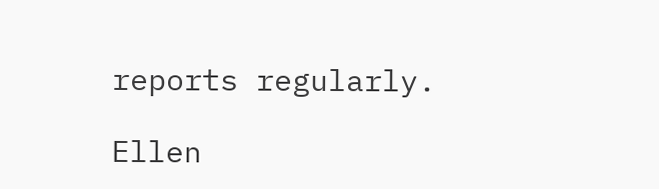reports regularly.

Ellen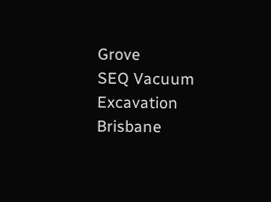Grove
SEQ Vacuum Excavation Brisbane